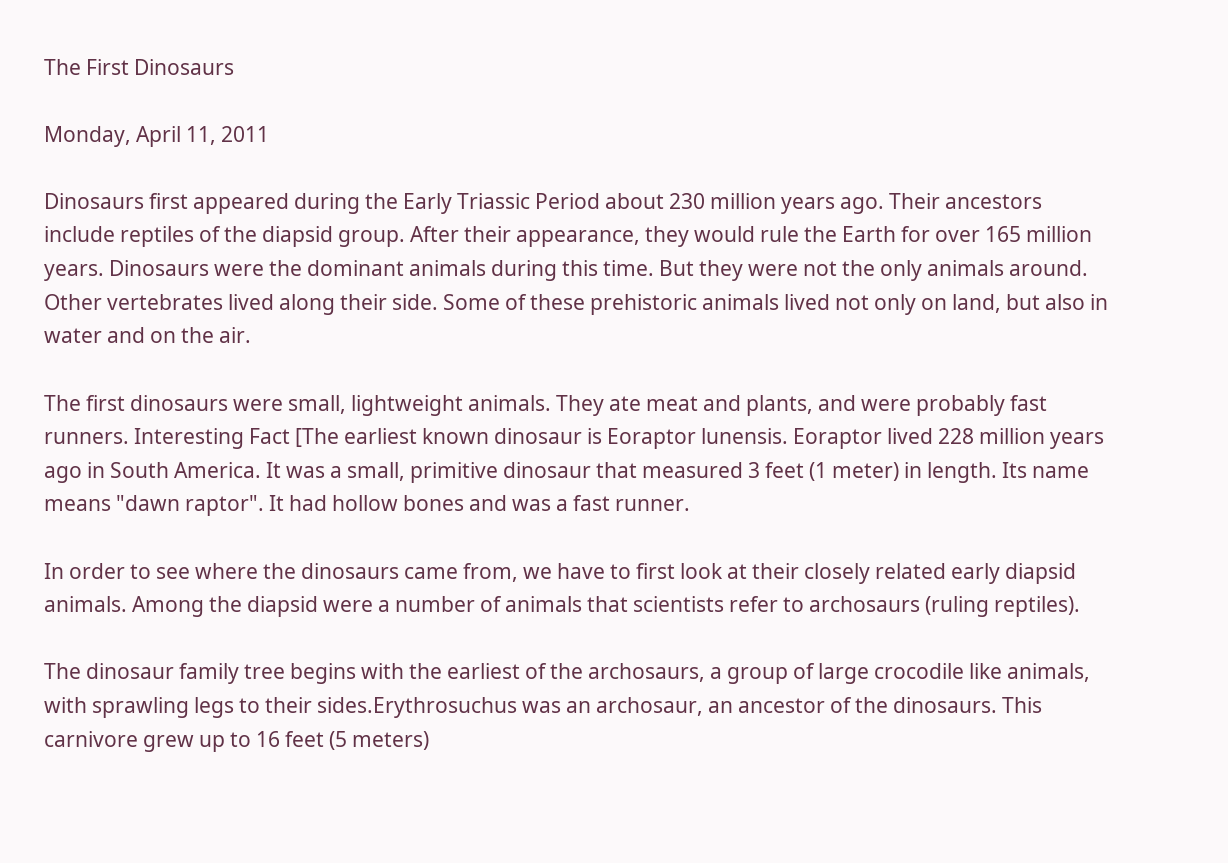The First Dinosaurs

Monday, April 11, 2011

Dinosaurs first appeared during the Early Triassic Period about 230 million years ago. Their ancestors include reptiles of the diapsid group. After their appearance, they would rule the Earth for over 165 million years. Dinosaurs were the dominant animals during this time. But they were not the only animals around. Other vertebrates lived along their side. Some of these prehistoric animals lived not only on land, but also in water and on the air.

The first dinosaurs were small, lightweight animals. They ate meat and plants, and were probably fast runners. Interesting Fact [The earliest known dinosaur is Eoraptor lunensis. Eoraptor lived 228 million years ago in South America. It was a small, primitive dinosaur that measured 3 feet (1 meter) in length. Its name means "dawn raptor". It had hollow bones and was a fast runner.

In order to see where the dinosaurs came from, we have to first look at their closely related early diapsid animals. Among the diapsid were a number of animals that scientists refer to archosaurs (ruling reptiles).

The dinosaur family tree begins with the earliest of the archosaurs, a group of large crocodile like animals, with sprawling legs to their sides.Erythrosuchus was an archosaur, an ancestor of the dinosaurs. This carnivore grew up to 16 feet (5 meters)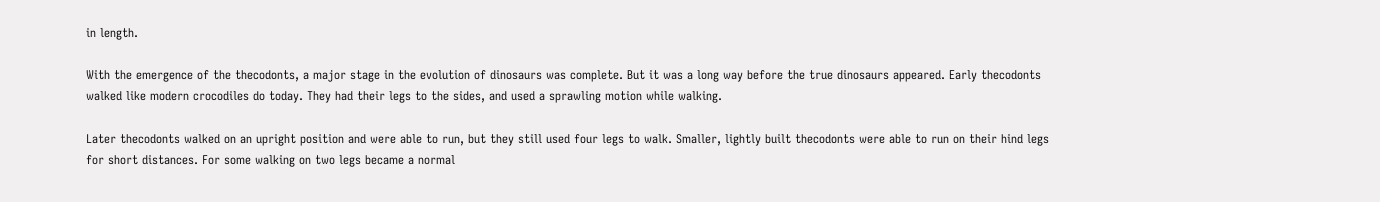in length.

With the emergence of the thecodonts, a major stage in the evolution of dinosaurs was complete. But it was a long way before the true dinosaurs appeared. Early thecodonts walked like modern crocodiles do today. They had their legs to the sides, and used a sprawling motion while walking.

Later thecodonts walked on an upright position and were able to run, but they still used four legs to walk. Smaller, lightly built thecodonts were able to run on their hind legs for short distances. For some walking on two legs became a normal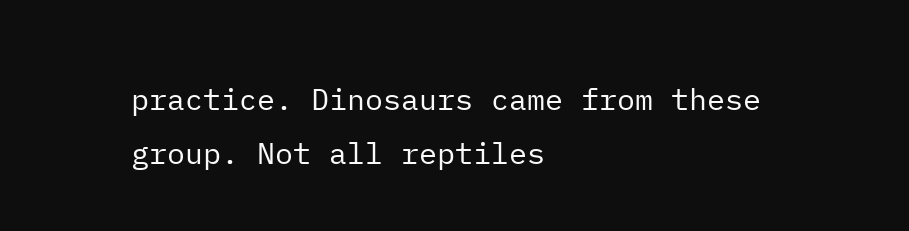practice. Dinosaurs came from these group. Not all reptiles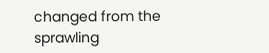changed from the sprawling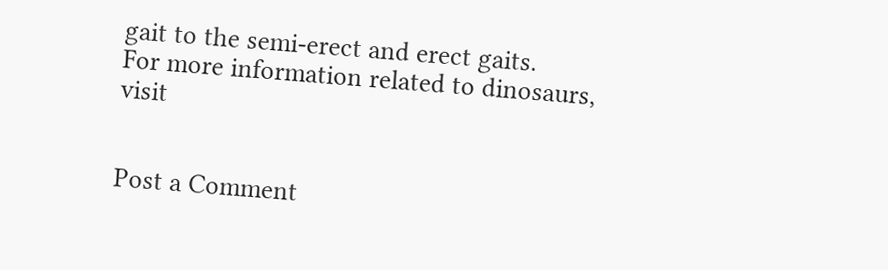gait to the semi-erect and erect gaits.
For more information related to dinosaurs, visit


Post a Comment